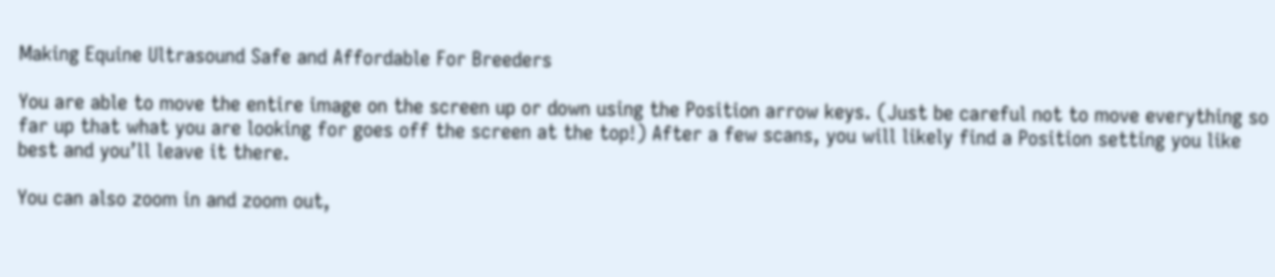Making Equine Ultrasound Safe and Affordable For Breeders

You are able to move the entire image on the screen up or down using the Position arrow keys. (Just be careful not to move everything so far up that what you are looking for goes off the screen at the top!) After a few scans, you will likely find a Position setting you like best and you’ll leave it there.

You can also zoom in and zoom out,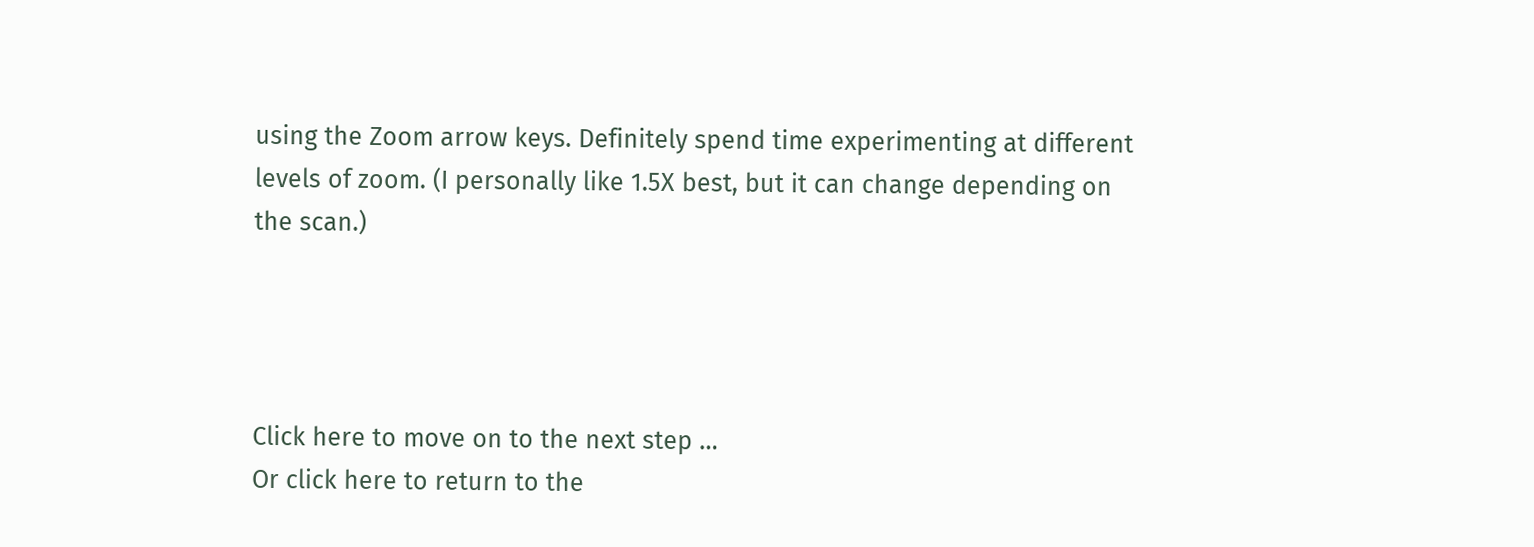using the Zoom arrow keys. Definitely spend time experimenting at different levels of zoom. (I personally like 1.5X best, but it can change depending on the scan.)




Click here to move on to the next step …
Or click here to return to the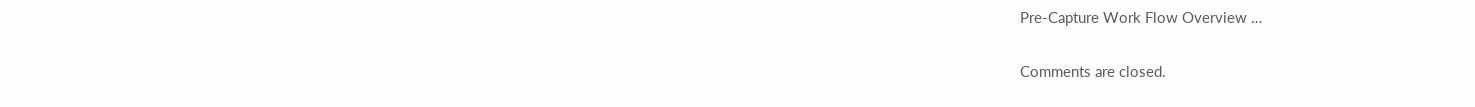Pre-Capture Work Flow Overview …

Comments are closed.